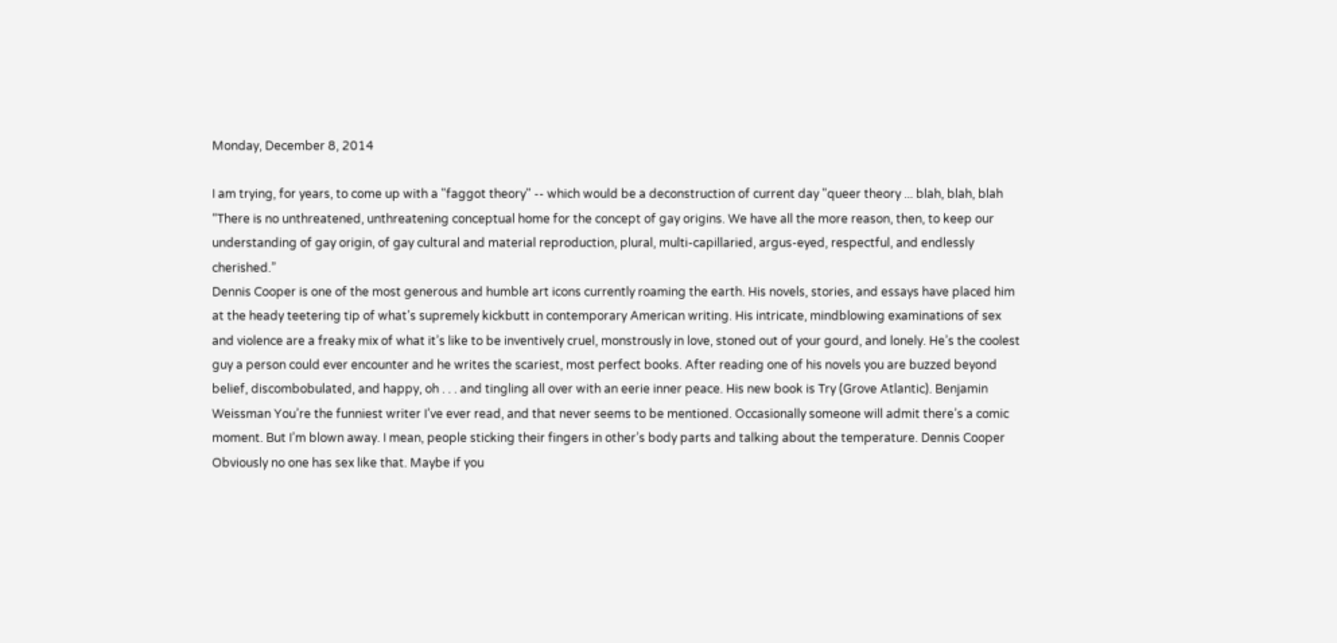Monday, December 8, 2014

I am trying, for years, to come up with a "faggot theory" -- which would be a deconstruction of current day "queer theory ... blah, blah, blah
“There is no unthreatened, unthreatening conceptual home for the concept of gay origins. We have all the more reason, then, to keep our understanding of gay origin, of gay cultural and material reproduction, plural, multi-capillaried, argus-eyed, respectful, and endlessly cherished.”
Dennis Cooper is one of the most generous and humble art icons currently roaming the earth. His novels, stories, and essays have placed him at the heady teetering tip of what’s supremely kickbutt in contemporary American writing. His intricate, mindblowing examinations of sex and violence are a freaky mix of what it’s like to be inventively cruel, monstrously in love, stoned out of your gourd, and lonely. He’s the coolest guy a person could ever encounter and he writes the scariest, most perfect books. After reading one of his novels you are buzzed beyond belief, discombobulated, and happy, oh . . . and tingling all over with an eerie inner peace. His new book is Try (Grove Atlantic). Benjamin Weissman You’re the funniest writer I’ve ever read, and that never seems to be mentioned. Occasionally someone will admit there’s a comic moment. But I’m blown away. I mean, people sticking their fingers in other’s body parts and talking about the temperature. Dennis Cooper Obviously no one has sex like that. Maybe if you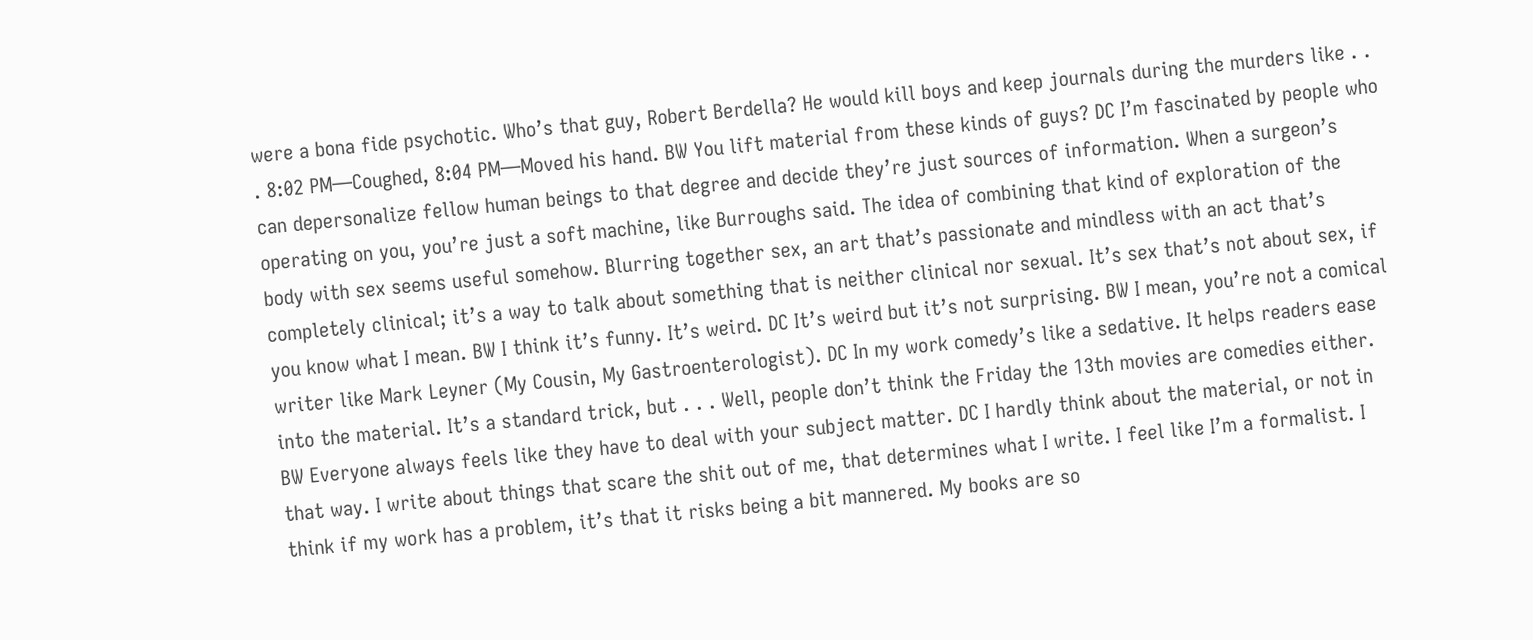were a bona fide psychotic. Who’s that guy, Robert Berdella? He would kill boys and keep journals during the murders like . . . 8:02 PM—Coughed, 8:04 PM—Moved his hand. BW You lift material from these kinds of guys? DC I’m fascinated by people who can depersonalize fellow human beings to that degree and decide they’re just sources of information. When a surgeon’s operating on you, you’re just a soft machine, like Burroughs said. The idea of combining that kind of exploration of the body with sex seems useful somehow. Blurring together sex, an art that’s passionate and mindless with an act that’s completely clinical; it’s a way to talk about something that is neither clinical nor sexual. It’s sex that’s not about sex, if you know what I mean. BW I think it’s funny. It’s weird. DC It’s weird but it’s not surprising. BW I mean, you’re not a comical writer like Mark Leyner (My Cousin, My Gastroenterologist). DC In my work comedy’s like a sedative. It helps readers ease into the material. It’s a standard trick, but . . . Well, people don’t think the Friday the 13th movies are comedies either. BW Everyone always feels like they have to deal with your subject matter. DC I hardly think about the material, or not in that way. I write about things that scare the shit out of me, that determines what I write. I feel like I’m a formalist. I think if my work has a problem, it’s that it risks being a bit mannered. My books are so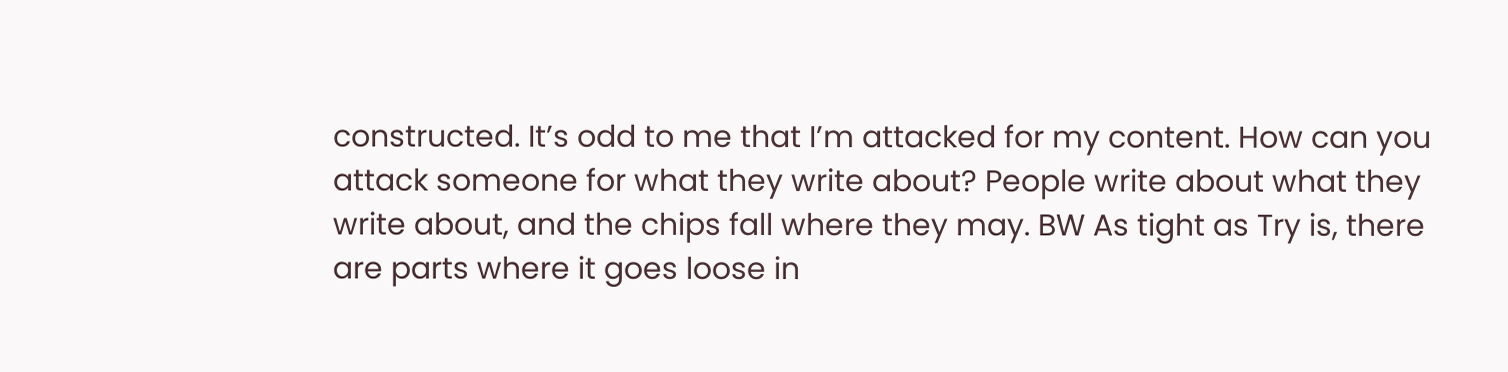constructed. It’s odd to me that I’m attacked for my content. How can you attack someone for what they write about? People write about what they write about, and the chips fall where they may. BW As tight as Try is, there are parts where it goes loose in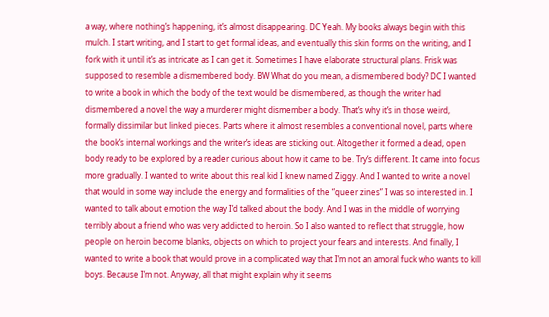a way, where nothing’s happening, it’s almost disappearing. DC Yeah. My books always begin with this mulch. I start writing, and I start to get formal ideas, and eventually this skin forms on the writing, and I fork with it until it’s as intricate as I can get it. Sometimes I have elaborate structural plans. Frisk was supposed to resemble a dismembered body. BW What do you mean, a dismembered body? DC I wanted to write a book in which the body of the text would be dismembered, as though the writer had dismembered a novel the way a murderer might dismember a body. That’s why it’s in those weird, formally dissimilar but linked pieces. Parts where it almost resembles a conventional novel, parts where the book’s internal workings and the writer’s ideas are sticking out. Altogether it formed a dead, open body ready to be explored by a reader curious about how it came to be. Try‘s different. It came into focus more gradually. I wanted to write about this real kid I knew named Ziggy. And I wanted to write a novel that would in some way include the energy and formalities of the “queer zines” I was so interested in. I wanted to talk about emotion the way I’d talked about the body. And I was in the middle of worrying terribly about a friend who was very addicted to heroin. So I also wanted to reflect that struggle, how people on heroin become blanks, objects on which to project your fears and interests. And finally, I wanted to write a book that would prove in a complicated way that I’m not an amoral fuck who wants to kill boys. Because I’m not. Anyway, all that might explain why it seems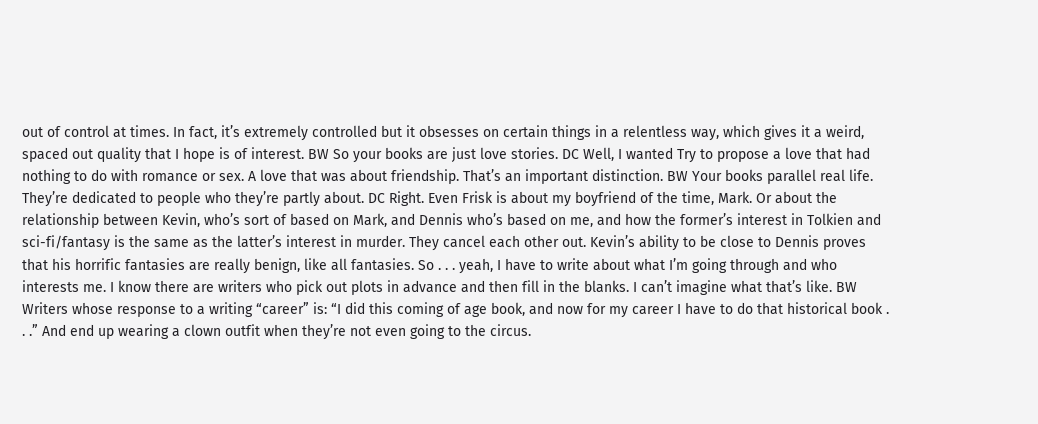out of control at times. In fact, it’s extremely controlled but it obsesses on certain things in a relentless way, which gives it a weird, spaced out quality that I hope is of interest. BW So your books are just love stories. DC Well, I wanted Try to propose a love that had nothing to do with romance or sex. A love that was about friendship. That’s an important distinction. BW Your books parallel real life. They’re dedicated to people who they’re partly about. DC Right. Even Frisk is about my boyfriend of the time, Mark. Or about the relationship between Kevin, who’s sort of based on Mark, and Dennis who’s based on me, and how the former’s interest in Tolkien and sci-fi/fantasy is the same as the latter’s interest in murder. They cancel each other out. Kevin’s ability to be close to Dennis proves that his horrific fantasies are really benign, like all fantasies. So . . . yeah, I have to write about what I’m going through and who interests me. I know there are writers who pick out plots in advance and then fill in the blanks. I can’t imagine what that’s like. BW Writers whose response to a writing “career” is: “I did this coming of age book, and now for my career I have to do that historical book . . .” And end up wearing a clown outfit when they’re not even going to the circus.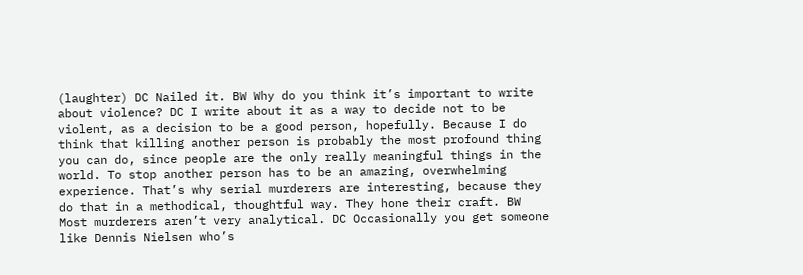(laughter) DC Nailed it. BW Why do you think it’s important to write about violence? DC I write about it as a way to decide not to be violent, as a decision to be a good person, hopefully. Because I do think that killing another person is probably the most profound thing you can do, since people are the only really meaningful things in the world. To stop another person has to be an amazing, overwhelming experience. That’s why serial murderers are interesting, because they do that in a methodical, thoughtful way. They hone their craft. BW Most murderers aren’t very analytical. DC Occasionally you get someone like Dennis Nielsen who’s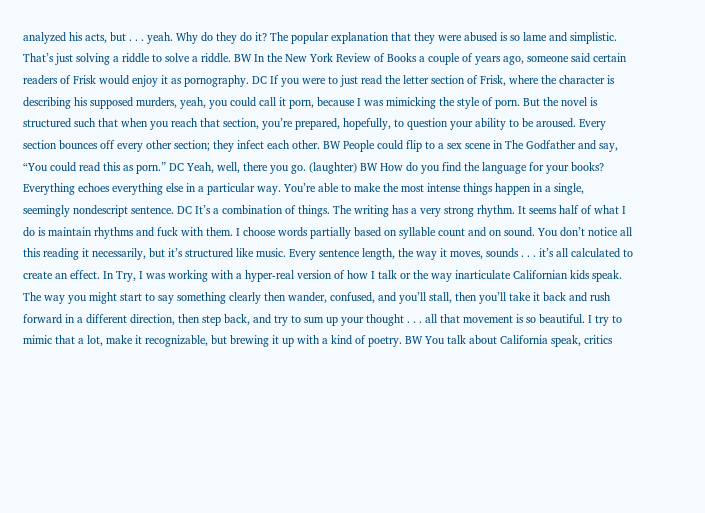analyzed his acts, but . . . yeah. Why do they do it? The popular explanation that they were abused is so lame and simplistic. That’s just solving a riddle to solve a riddle. BW In the New York Review of Books a couple of years ago, someone said certain readers of Frisk would enjoy it as pornography. DC If you were to just read the letter section of Frisk, where the character is describing his supposed murders, yeah, you could call it porn, because I was mimicking the style of porn. But the novel is structured such that when you reach that section, you’re prepared, hopefully, to question your ability to be aroused. Every section bounces off every other section; they infect each other. BW People could flip to a sex scene in The Godfather and say, “You could read this as porn.” DC Yeah, well, there you go. (laughter) BW How do you find the language for your books? Everything echoes everything else in a particular way. You’re able to make the most intense things happen in a single, seemingly nondescript sentence. DC It’s a combination of things. The writing has a very strong rhythm. It seems half of what I do is maintain rhythms and fuck with them. I choose words partially based on syllable count and on sound. You don’t notice all this reading it necessarily, but it’s structured like music. Every sentence length, the way it moves, sounds . . . it’s all calculated to create an effect. In Try, I was working with a hyper-real version of how I talk or the way inarticulate Californian kids speak. The way you might start to say something clearly then wander, confused, and you’ll stall, then you’ll take it back and rush forward in a different direction, then step back, and try to sum up your thought . . . all that movement is so beautiful. I try to mimic that a lot, make it recognizable, but brewing it up with a kind of poetry. BW You talk about California speak, critics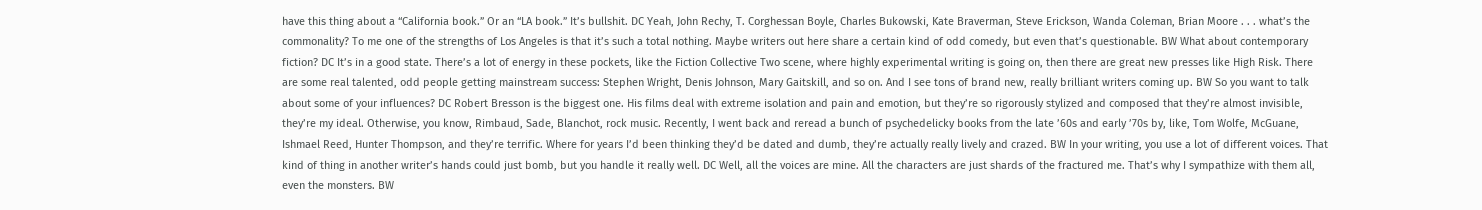have this thing about a “California book.” Or an “LA book.” It’s bullshit. DC Yeah, John Rechy, T. Corghessan Boyle, Charles Bukowski, Kate Braverman, Steve Erickson, Wanda Coleman, Brian Moore . . . what’s the commonality? To me one of the strengths of Los Angeles is that it’s such a total nothing. Maybe writers out here share a certain kind of odd comedy, but even that’s questionable. BW What about contemporary fiction? DC It’s in a good state. There’s a lot of energy in these pockets, like the Fiction Collective Two scene, where highly experimental writing is going on, then there are great new presses like High Risk. There are some real talented, odd people getting mainstream success: Stephen Wright, Denis Johnson, Mary Gaitskill, and so on. And I see tons of brand new, really brilliant writers coming up. BW So you want to talk about some of your influences? DC Robert Bresson is the biggest one. His films deal with extreme isolation and pain and emotion, but they’re so rigorously stylized and composed that they’re almost invisible, they’re my ideal. Otherwise, you know, Rimbaud, Sade, Blanchot, rock music. Recently, I went back and reread a bunch of psychedelicky books from the late ’60s and early ’70s by, like, Tom Wolfe, McGuane, Ishmael Reed, Hunter Thompson, and they’re terrific. Where for years I’d been thinking they’d be dated and dumb, they’re actually really lively and crazed. BW In your writing, you use a lot of different voices. That kind of thing in another writer’s hands could just bomb, but you handle it really well. DC Well, all the voices are mine. All the characters are just shards of the fractured me. That’s why I sympathize with them all, even the monsters. BW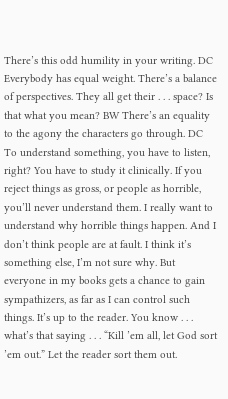There’s this odd humility in your writing. DC Everybody has equal weight. There’s a balance of perspectives. They all get their . . . space? Is that what you mean? BW There’s an equality to the agony the characters go through. DC To understand something, you have to listen, right? You have to study it clinically. If you reject things as gross, or people as horrible, you’ll never understand them. I really want to understand why horrible things happen. And I don’t think people are at fault. I think it’s something else, I’m not sure why. But everyone in my books gets a chance to gain sympathizers, as far as I can control such things. It’s up to the reader. You know . . . what’s that saying . . . “Kill ’em all, let God sort ’em out.” Let the reader sort them out.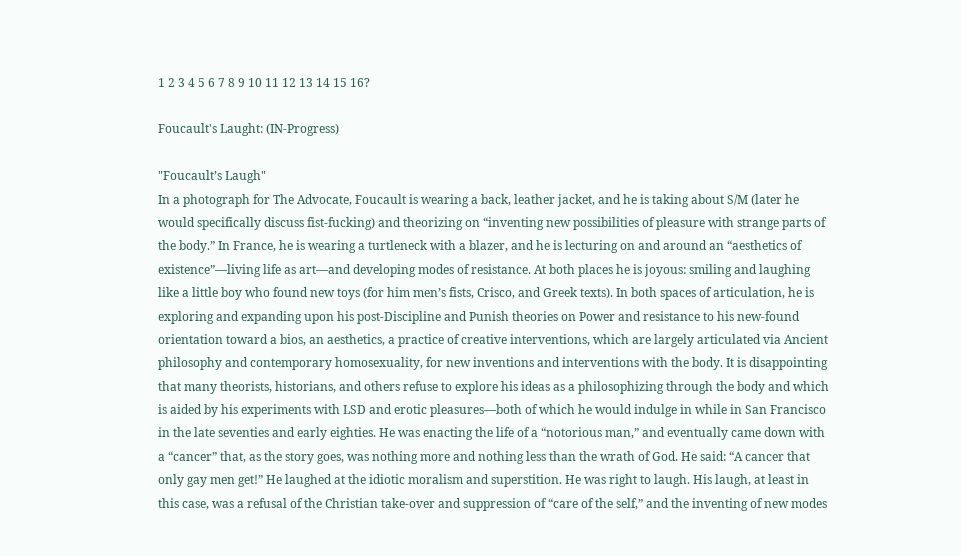1 2 3 4 5 6 7 8 9 10 11 12 13 14 15 16?

Foucault's Laught: (IN-Progress)

"Foucault’s Laugh"
In a photograph for The Advocate, Foucault is wearing a back, leather jacket, and he is taking about S/M (later he would specifically discuss fist-fucking) and theorizing on “inventing new possibilities of pleasure with strange parts of the body.” In France, he is wearing a turtleneck with a blazer, and he is lecturing on and around an “aesthetics of existence”—living life as art—and developing modes of resistance. At both places he is joyous: smiling and laughing like a little boy who found new toys (for him men’s fists, Crisco, and Greek texts). In both spaces of articulation, he is exploring and expanding upon his post-Discipline and Punish theories on Power and resistance to his new-found orientation toward a bios, an aesthetics, a practice of creative interventions, which are largely articulated via Ancient philosophy and contemporary homosexuality, for new inventions and interventions with the body. It is disappointing that many theorists, historians, and others refuse to explore his ideas as a philosophizing through the body and which is aided by his experiments with LSD and erotic pleasures—both of which he would indulge in while in San Francisco in the late seventies and early eighties. He was enacting the life of a “notorious man,” and eventually came down with a “cancer” that, as the story goes, was nothing more and nothing less than the wrath of God. He said: “A cancer that only gay men get!” He laughed at the idiotic moralism and superstition. He was right to laugh. His laugh, at least in this case, was a refusal of the Christian take-over and suppression of “care of the self,” and the inventing of new modes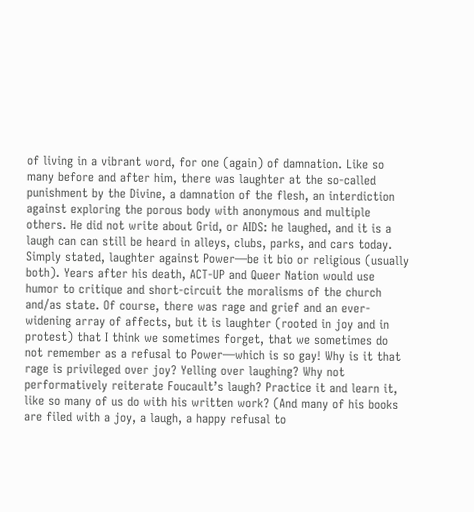of living in a vibrant word, for one (again) of damnation. Like so many before and after him, there was laughter at the so-called punishment by the Divine, a damnation of the flesh, an interdiction against exploring the porous body with anonymous and multiple others. He did not write about Grid, or AIDS: he laughed, and it is a laugh can can still be heard in alleys, clubs, parks, and cars today. Simply stated, laughter against Power—be it bio or religious (usually both). Years after his death, ACT-UP and Queer Nation would use humor to critique and short-circuit the moralisms of the church and/as state. Of course, there was rage and grief and an ever-widening array of affects, but it is laughter (rooted in joy and in protest) that I think we sometimes forget, that we sometimes do not remember as a refusal to Power—which is so gay! Why is it that rage is privileged over joy? Yelling over laughing? Why not performatively reiterate Foucault’s laugh? Practice it and learn it, like so many of us do with his written work? (And many of his books are filed with a joy, a laugh, a happy refusal to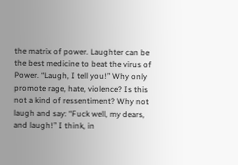the matrix of power. Laughter can be the best medicine to beat the virus of Power. “Laugh, I tell you!” Why only promote rage, hate, violence? Is this not a kind of ressentiment? Why not laugh and say: “Fuck well, my dears, and laugh!” I think, in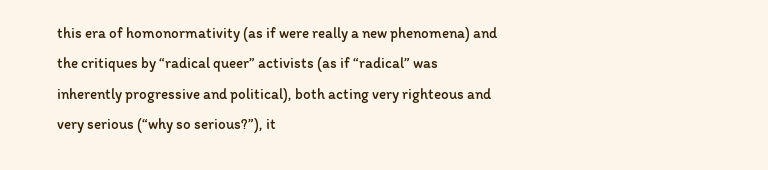this era of homonormativity (as if were really a new phenomena) and the critiques by “radical queer” activists (as if “radical” was inherently progressive and political), both acting very righteous and very serious (“why so serious?”), it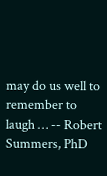may do us well to remember to laugh … -- Robert Summers, PhD